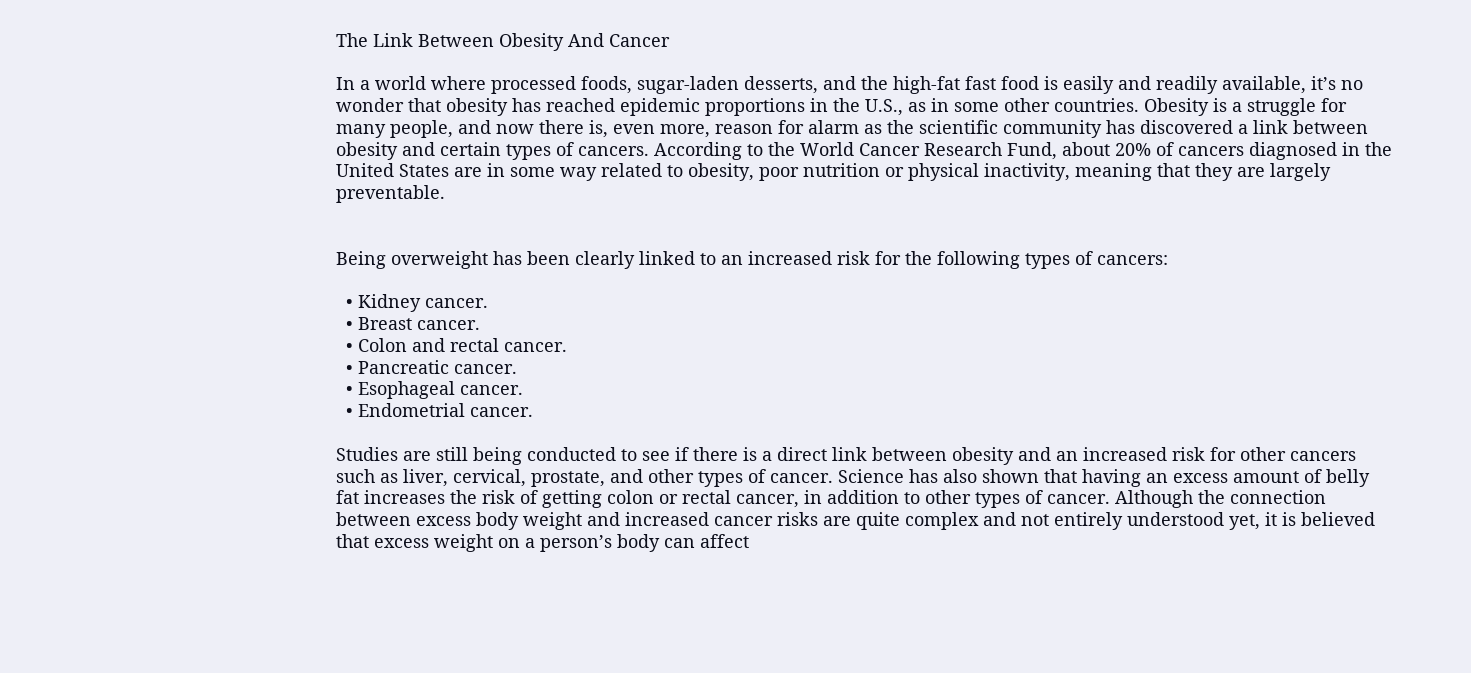The Link Between Obesity And Cancer

In a world where processed foods, sugar-laden desserts, and the high-fat fast food is easily and readily available, it’s no wonder that obesity has reached epidemic proportions in the U.S., as in some other countries. Obesity is a struggle for many people, and now there is, even more, reason for alarm as the scientific community has discovered a link between obesity and certain types of cancers. According to the World Cancer Research Fund, about 20% of cancers diagnosed in the United States are in some way related to obesity, poor nutrition or physical inactivity, meaning that they are largely preventable.


Being overweight has been clearly linked to an increased risk for the following types of cancers:

  • Kidney cancer.
  • Breast cancer.
  • Colon and rectal cancer.
  • Pancreatic cancer.
  • Esophageal cancer.
  • Endometrial cancer.

Studies are still being conducted to see if there is a direct link between obesity and an increased risk for other cancers such as liver, cervical, prostate, and other types of cancer. Science has also shown that having an excess amount of belly fat increases the risk of getting colon or rectal cancer, in addition to other types of cancer. Although the connection between excess body weight and increased cancer risks are quite complex and not entirely understood yet, it is believed that excess weight on a person’s body can affect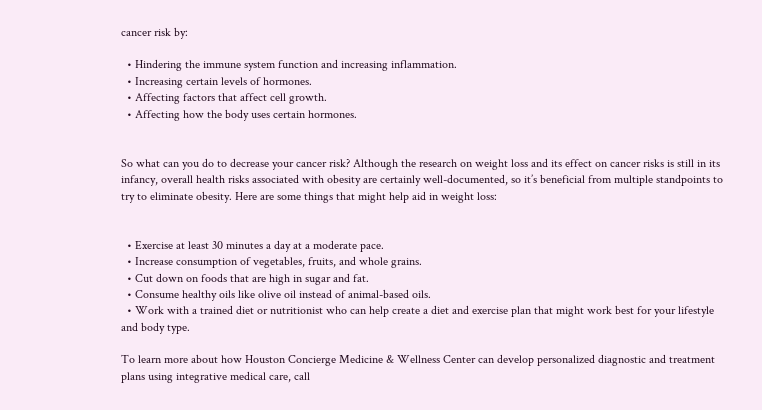cancer risk by:

  • Hindering the immune system function and increasing inflammation.
  • Increasing certain levels of hormones.
  • Affecting factors that affect cell growth.
  • Affecting how the body uses certain hormones.


So what can you do to decrease your cancer risk? Although the research on weight loss and its effect on cancer risks is still in its infancy, overall health risks associated with obesity are certainly well-documented, so it’s beneficial from multiple standpoints to try to eliminate obesity. Here are some things that might help aid in weight loss:


  • Exercise at least 30 minutes a day at a moderate pace.
  • Increase consumption of vegetables, fruits, and whole grains.
  • Cut down on foods that are high in sugar and fat.
  • Consume healthy oils like olive oil instead of animal-based oils.
  • Work with a trained diet or nutritionist who can help create a diet and exercise plan that might work best for your lifestyle and body type.

To learn more about how Houston Concierge Medicine & Wellness Center can develop personalized diagnostic and treatment plans using integrative medical care, call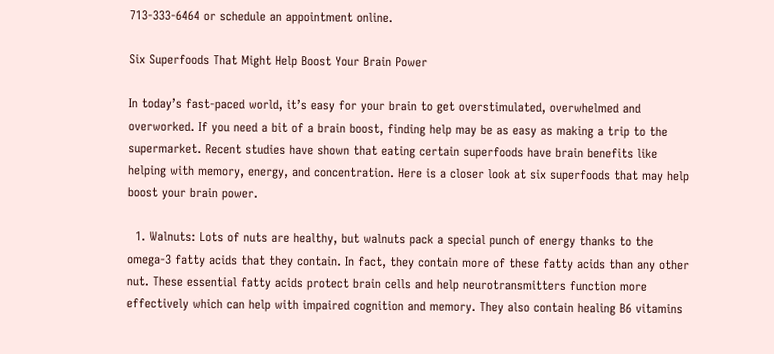713-333-6464 or schedule an appointment online.

Six Superfoods That Might Help Boost Your Brain Power

In today’s fast-paced world, it’s easy for your brain to get overstimulated, overwhelmed and overworked. If you need a bit of a brain boost, finding help may be as easy as making a trip to the supermarket. Recent studies have shown that eating certain superfoods have brain benefits like helping with memory, energy, and concentration. Here is a closer look at six superfoods that may help boost your brain power.

  1. Walnuts: Lots of nuts are healthy, but walnuts pack a special punch of energy thanks to the omega-3 fatty acids that they contain. In fact, they contain more of these fatty acids than any other nut. These essential fatty acids protect brain cells and help neurotransmitters function more effectively which can help with impaired cognition and memory. They also contain healing B6 vitamins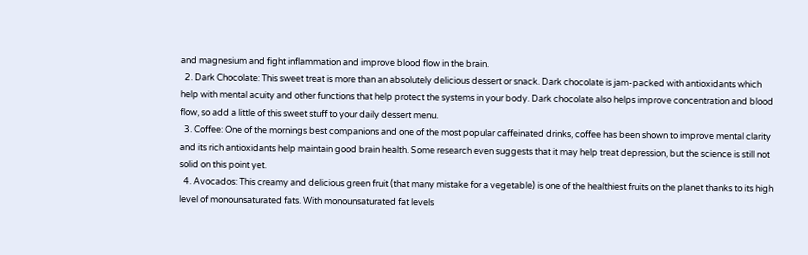and magnesium and fight inflammation and improve blood flow in the brain.
  2. Dark Chocolate: This sweet treat is more than an absolutely delicious dessert or snack. Dark chocolate is jam-packed with antioxidants which help with mental acuity and other functions that help protect the systems in your body. Dark chocolate also helps improve concentration and blood flow, so add a little of this sweet stuff to your daily dessert menu.
  3. Coffee: One of the mornings best companions and one of the most popular caffeinated drinks, coffee has been shown to improve mental clarity and its rich antioxidants help maintain good brain health. Some research even suggests that it may help treat depression, but the science is still not solid on this point yet.
  4. Avocados: This creamy and delicious green fruit (that many mistake for a vegetable) is one of the healthiest fruits on the planet thanks to its high level of monounsaturated fats. With monounsaturated fat levels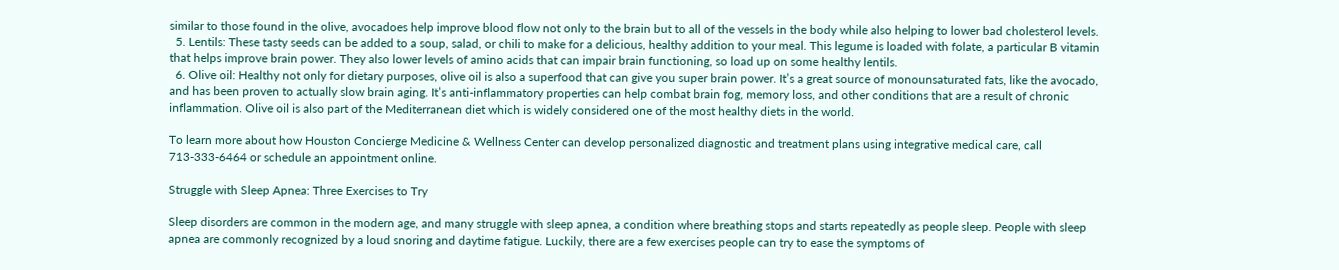similar to those found in the olive, avocadoes help improve blood flow not only to the brain but to all of the vessels in the body while also helping to lower bad cholesterol levels.
  5. Lentils: These tasty seeds can be added to a soup, salad, or chili to make for a delicious, healthy addition to your meal. This legume is loaded with folate, a particular B vitamin that helps improve brain power. They also lower levels of amino acids that can impair brain functioning, so load up on some healthy lentils.
  6. Olive oil: Healthy not only for dietary purposes, olive oil is also a superfood that can give you super brain power. It’s a great source of monounsaturated fats, like the avocado, and has been proven to actually slow brain aging. It’s anti-inflammatory properties can help combat brain fog, memory loss, and other conditions that are a result of chronic inflammation. Olive oil is also part of the Mediterranean diet which is widely considered one of the most healthy diets in the world.

To learn more about how Houston Concierge Medicine & Wellness Center can develop personalized diagnostic and treatment plans using integrative medical care, call 713-333-6464 or schedule an appointment online.

Struggle with Sleep Apnea: Three Exercises to Try

Sleep disorders are common in the modern age, and many struggle with sleep apnea, a condition where breathing stops and starts repeatedly as people sleep. People with sleep apnea are commonly recognized by a loud snoring and daytime fatigue. Luckily, there are a few exercises people can try to ease the symptoms of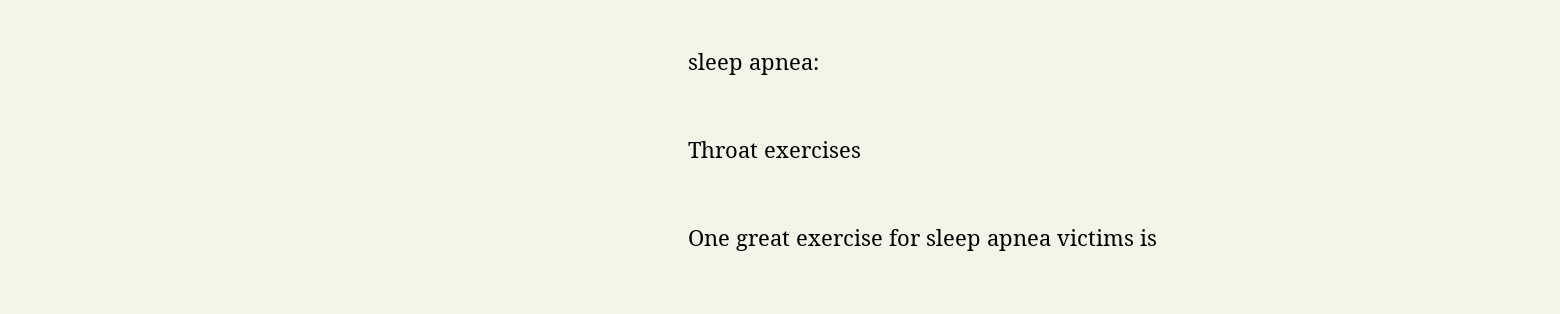sleep apnea:

Throat exercises

One great exercise for sleep apnea victims is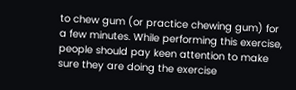to chew gum (or practice chewing gum) for a few minutes. While performing this exercise, people should pay keen attention to make sure they are doing the exercise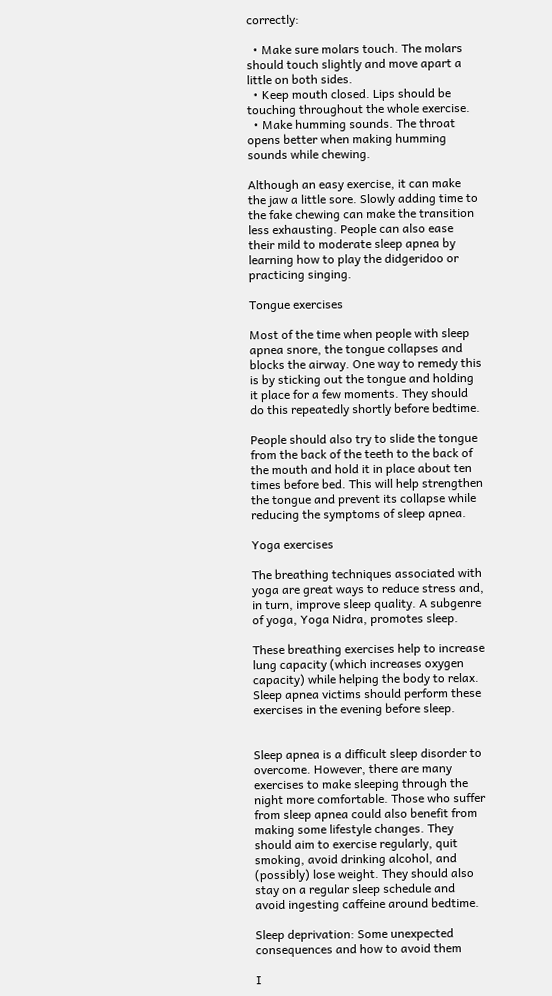correctly:

  • Make sure molars touch. The molars should touch slightly and move apart a little on both sides.
  • Keep mouth closed. Lips should be touching throughout the whole exercise.
  • Make humming sounds. The throat opens better when making humming sounds while chewing.

Although an easy exercise, it can make the jaw a little sore. Slowly adding time to the fake chewing can make the transition less exhausting. People can also ease their mild to moderate sleep apnea by learning how to play the didgeridoo or practicing singing.

Tongue exercises

Most of the time when people with sleep apnea snore, the tongue collapses and blocks the airway. One way to remedy this is by sticking out the tongue and holding it place for a few moments. They should do this repeatedly shortly before bedtime.

People should also try to slide the tongue from the back of the teeth to the back of the mouth and hold it in place about ten times before bed. This will help strengthen the tongue and prevent its collapse while reducing the symptoms of sleep apnea.

Yoga exercises

The breathing techniques associated with yoga are great ways to reduce stress and, in turn, improve sleep quality. A subgenre of yoga, Yoga Nidra, promotes sleep.

These breathing exercises help to increase lung capacity (which increases oxygen capacity) while helping the body to relax. Sleep apnea victims should perform these exercises in the evening before sleep.


Sleep apnea is a difficult sleep disorder to overcome. However, there are many exercises to make sleeping through the night more comfortable. Those who suffer from sleep apnea could also benefit from making some lifestyle changes. They should aim to exercise regularly, quit smoking, avoid drinking alcohol, and (possibly) lose weight. They should also stay on a regular sleep schedule and avoid ingesting caffeine around bedtime.

Sleep deprivation: Some unexpected consequences and how to avoid them

I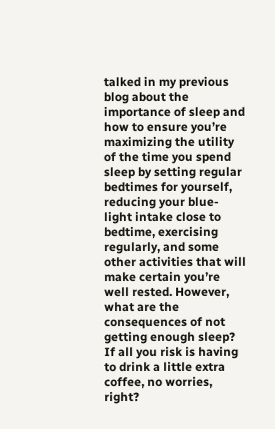talked in my previous blog about the importance of sleep and how to ensure you’re maximizing the utility of the time you spend sleep by setting regular bedtimes for yourself, reducing your blue-light intake close to bedtime, exercising regularly, and some other activities that will make certain you’re well rested. However, what are the consequences of not getting enough sleep? If all you risk is having to drink a little extra coffee, no worries, right?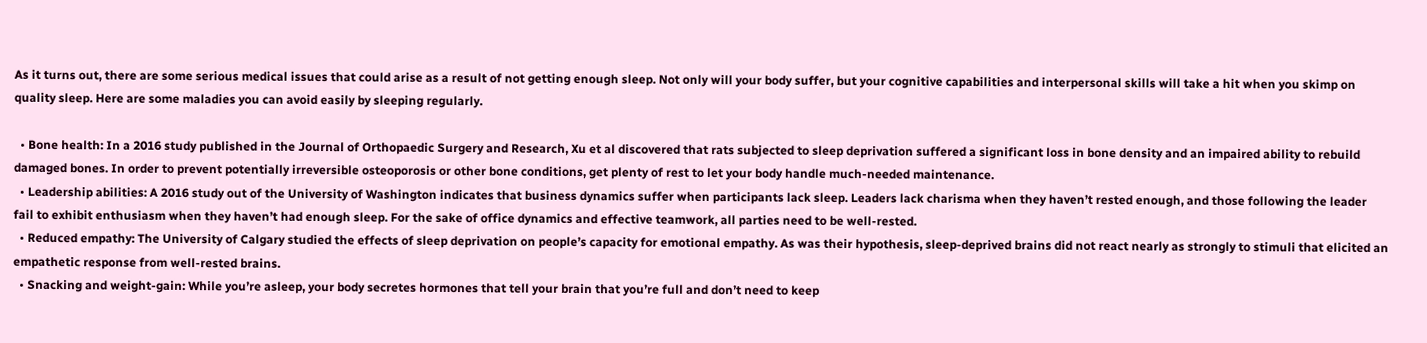As it turns out, there are some serious medical issues that could arise as a result of not getting enough sleep. Not only will your body suffer, but your cognitive capabilities and interpersonal skills will take a hit when you skimp on quality sleep. Here are some maladies you can avoid easily by sleeping regularly.

  • Bone health: In a 2016 study published in the Journal of Orthopaedic Surgery and Research, Xu et al discovered that rats subjected to sleep deprivation suffered a significant loss in bone density and an impaired ability to rebuild damaged bones. In order to prevent potentially irreversible osteoporosis or other bone conditions, get plenty of rest to let your body handle much-needed maintenance.
  • Leadership abilities: A 2016 study out of the University of Washington indicates that business dynamics suffer when participants lack sleep. Leaders lack charisma when they haven’t rested enough, and those following the leader fail to exhibit enthusiasm when they haven’t had enough sleep. For the sake of office dynamics and effective teamwork, all parties need to be well-rested.
  • Reduced empathy: The University of Calgary studied the effects of sleep deprivation on people’s capacity for emotional empathy. As was their hypothesis, sleep-deprived brains did not react nearly as strongly to stimuli that elicited an empathetic response from well-rested brains.
  • Snacking and weight-gain: While you’re asleep, your body secretes hormones that tell your brain that you’re full and don’t need to keep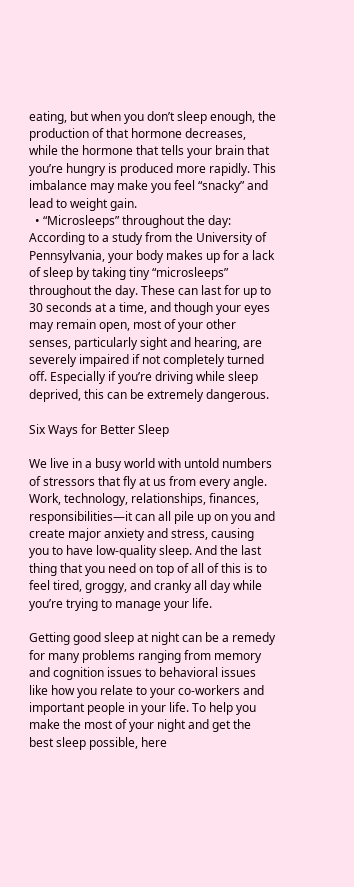eating, but when you don’t sleep enough, the production of that hormone decreases, while the hormone that tells your brain that you’re hungry is produced more rapidly. This imbalance may make you feel “snacky” and lead to weight gain.
  • “Microsleeps” throughout the day: According to a study from the University of Pennsylvania, your body makes up for a lack of sleep by taking tiny “microsleeps” throughout the day. These can last for up to 30 seconds at a time, and though your eyes may remain open, most of your other senses, particularly sight and hearing, are severely impaired if not completely turned off. Especially if you’re driving while sleep deprived, this can be extremely dangerous.

Six Ways for Better Sleep

We live in a busy world with untold numbers of stressors that fly at us from every angle. Work, technology, relationships, finances, responsibilities—it can all pile up on you and create major anxiety and stress, causing you to have low-quality sleep. And the last thing that you need on top of all of this is to feel tired, groggy, and cranky all day while you’re trying to manage your life.

Getting good sleep at night can be a remedy for many problems ranging from memory and cognition issues to behavioral issues like how you relate to your co-workers and important people in your life. To help you make the most of your night and get the best sleep possible, here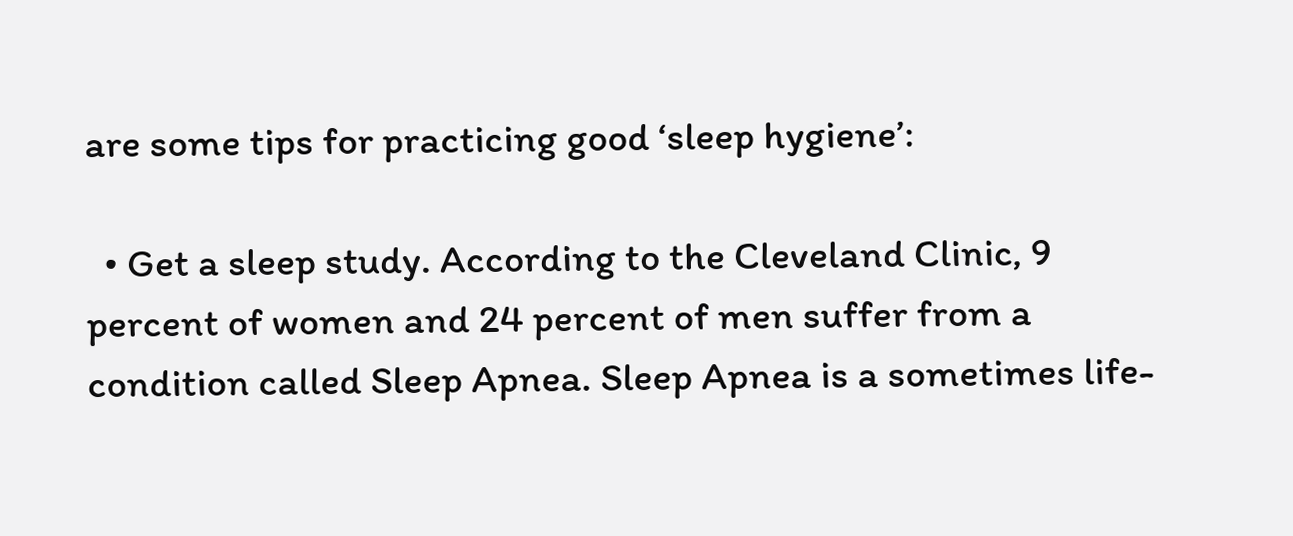are some tips for practicing good ‘sleep hygiene’:

  • Get a sleep study. According to the Cleveland Clinic, 9 percent of women and 24 percent of men suffer from a condition called Sleep Apnea. Sleep Apnea is a sometimes life-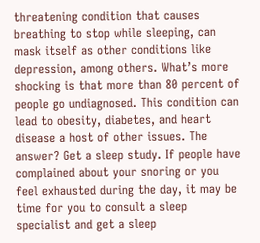threatening condition that causes breathing to stop while sleeping, can mask itself as other conditions like depression, among others. What’s more shocking is that more than 80 percent of people go undiagnosed. This condition can lead to obesity, diabetes, and heart disease a host of other issues. The answer? Get a sleep study. If people have complained about your snoring or you feel exhausted during the day, it may be time for you to consult a sleep specialist and get a sleep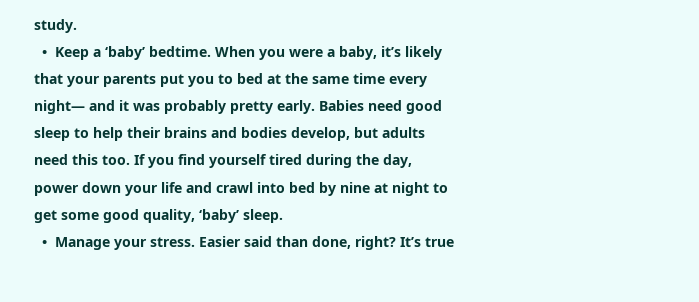study.
  •  Keep a ‘baby’ bedtime. When you were a baby, it’s likely that your parents put you to bed at the same time every night— and it was probably pretty early. Babies need good sleep to help their brains and bodies develop, but adults need this too. If you find yourself tired during the day, power down your life and crawl into bed by nine at night to get some good quality, ‘baby’ sleep.
  •  Manage your stress. Easier said than done, right? It’s true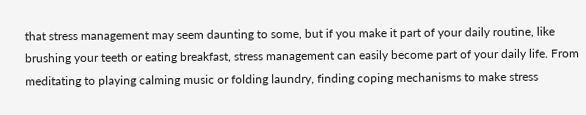that stress management may seem daunting to some, but if you make it part of your daily routine, like brushing your teeth or eating breakfast, stress management can easily become part of your daily life. From meditating to playing calming music or folding laundry, finding coping mechanisms to make stress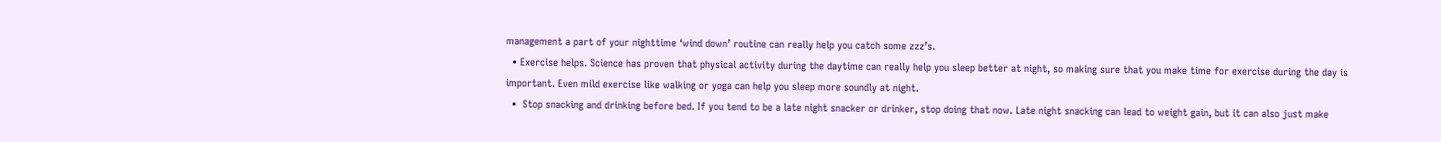management a part of your nighttime ‘wind down’ routine can really help you catch some zzz’s.
  • Exercise helps. Science has proven that physical activity during the daytime can really help you sleep better at night, so making sure that you make time for exercise during the day is important. Even mild exercise like walking or yoga can help you sleep more soundly at night.
  •  Stop snacking and drinking before bed. If you tend to be a late night snacker or drinker, stop doing that now. Late night snacking can lead to weight gain, but it can also just make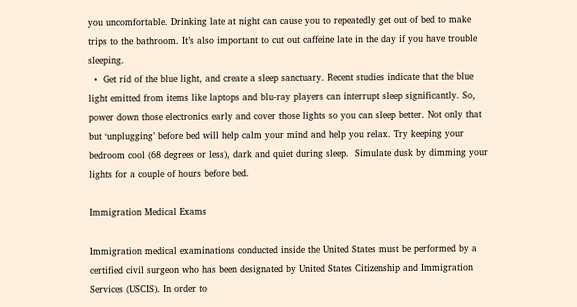you uncomfortable. Drinking late at night can cause you to repeatedly get out of bed to make trips to the bathroom. It’s also important to cut out caffeine late in the day if you have trouble sleeping.
  •  Get rid of the blue light, and create a sleep sanctuary. Recent studies indicate that the blue light emitted from items like laptops and blu-ray players can interrupt sleep significantly. So, power down those electronics early and cover those lights so you can sleep better. Not only that but ‘unplugging’ before bed will help calm your mind and help you relax. Try keeping your bedroom cool (68 degrees or less), dark and quiet during sleep.  Simulate dusk by dimming your lights for a couple of hours before bed.

Immigration Medical Exams

Immigration medical examinations conducted inside the United States must be performed by a certified civil surgeon who has been designated by United States Citizenship and Immigration Services (USCIS). In order to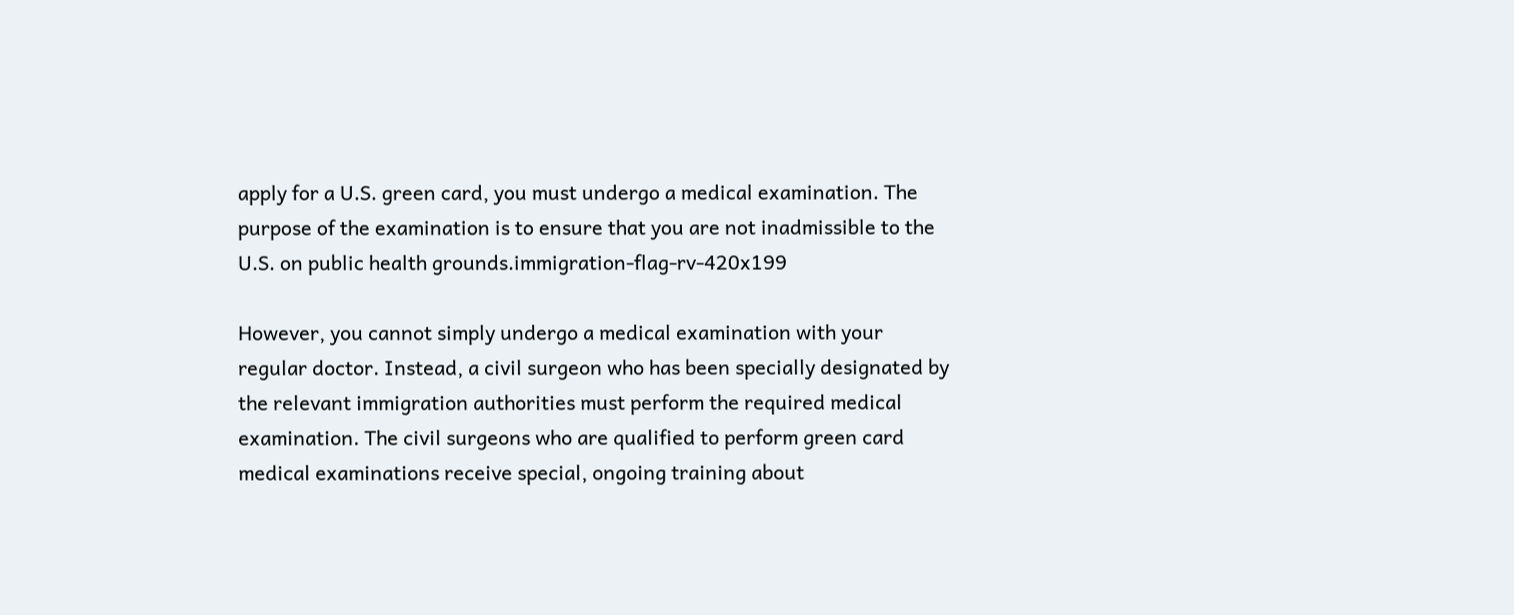apply for a U.S. green card, you must undergo a medical examination. The purpose of the examination is to ensure that you are not inadmissible to the U.S. on public health grounds.immigration-flag-rv-420x199

However, you cannot simply undergo a medical examination with your regular doctor. Instead, a civil surgeon who has been specially designated by the relevant immigration authorities must perform the required medical examination. The civil surgeons who are qualified to perform green card medical examinations receive special, ongoing training about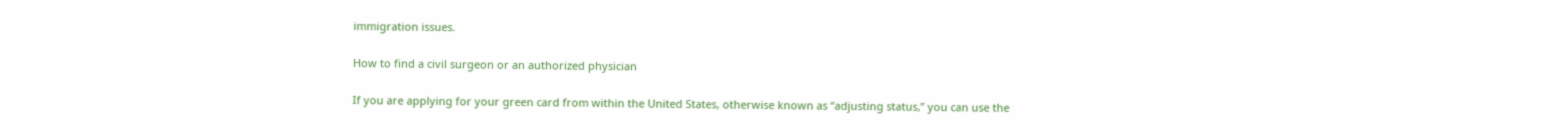immigration issues.

How to find a civil surgeon or an authorized physician

If you are applying for your green card from within the United States, otherwise known as “adjusting status,” you can use the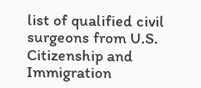list of qualified civil surgeons from U.S. Citizenship and Immigration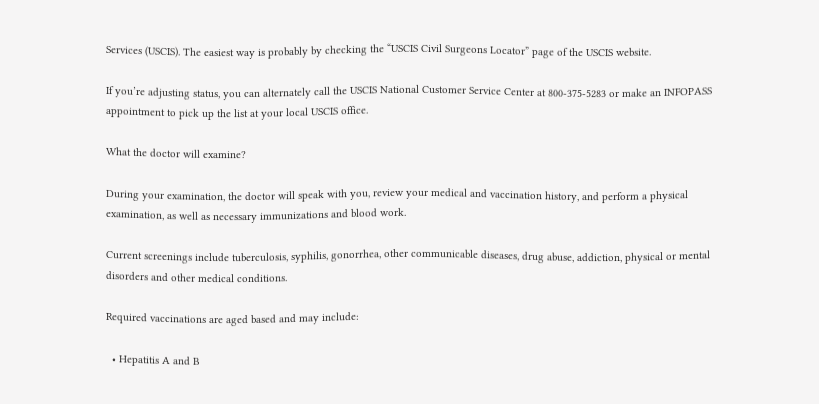Services (USCIS). The easiest way is probably by checking the “USCIS Civil Surgeons Locator” page of the USCIS website.

If you’re adjusting status, you can alternately call the USCIS National Customer Service Center at 800-375-5283 or make an INFOPASS appointment to pick up the list at your local USCIS office.

What the doctor will examine?

During your examination, the doctor will speak with you, review your medical and vaccination history, and perform a physical examination, as well as necessary immunizations and blood work.

Current screenings include tuberculosis, syphilis, gonorrhea, other communicable diseases, drug abuse, addiction, physical or mental disorders and other medical conditions.

Required vaccinations are aged based and may include:

  • Hepatitis A and B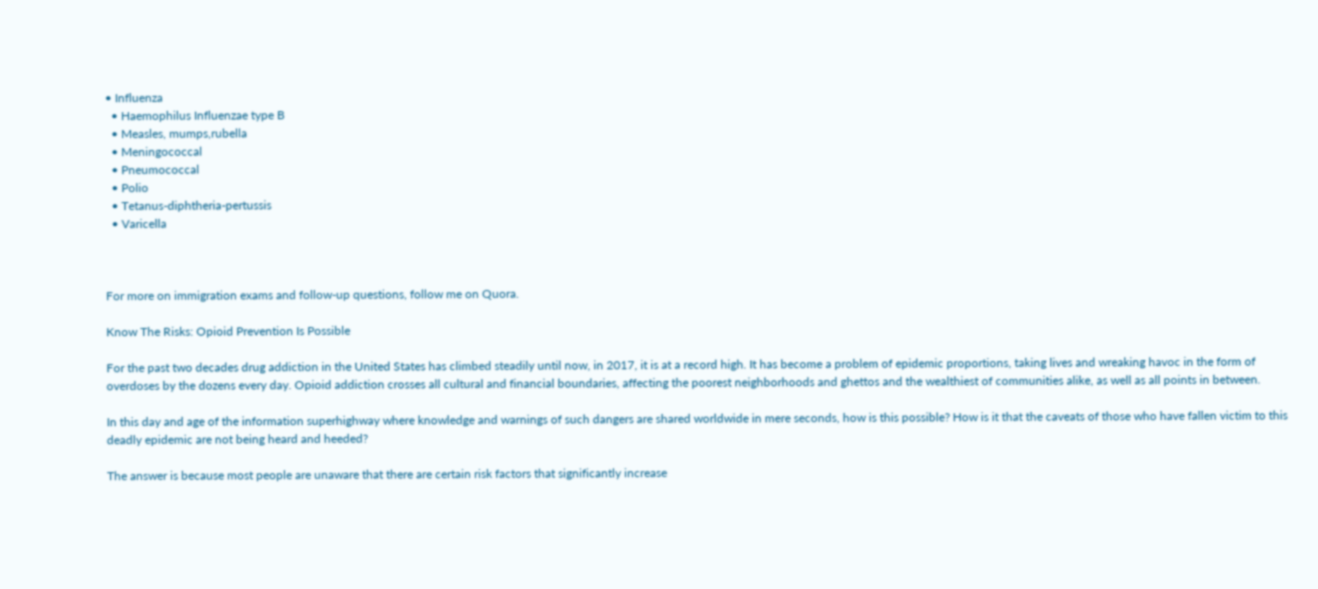• Influenza
  • Haemophilus Influenzae type B
  • Measles, mumps,rubella
  • Meningococcal
  • Pneumococcal
  • Polio
  • Tetanus-diphtheria-pertussis
  • Varicella



For more on immigration exams and follow-up questions, follow me on Quora.

Know The Risks: Opioid Prevention Is Possible

For the past two decades drug addiction in the United States has climbed steadily until now, in 2017, it is at a record high. It has become a problem of epidemic proportions, taking lives and wreaking havoc in the form of overdoses by the dozens every day. Opioid addiction crosses all cultural and financial boundaries, affecting the poorest neighborhoods and ghettos and the wealthiest of communities alike, as well as all points in between.

In this day and age of the information superhighway where knowledge and warnings of such dangers are shared worldwide in mere seconds, how is this possible? How is it that the caveats of those who have fallen victim to this deadly epidemic are not being heard and heeded?

The answer is because most people are unaware that there are certain risk factors that significantly increase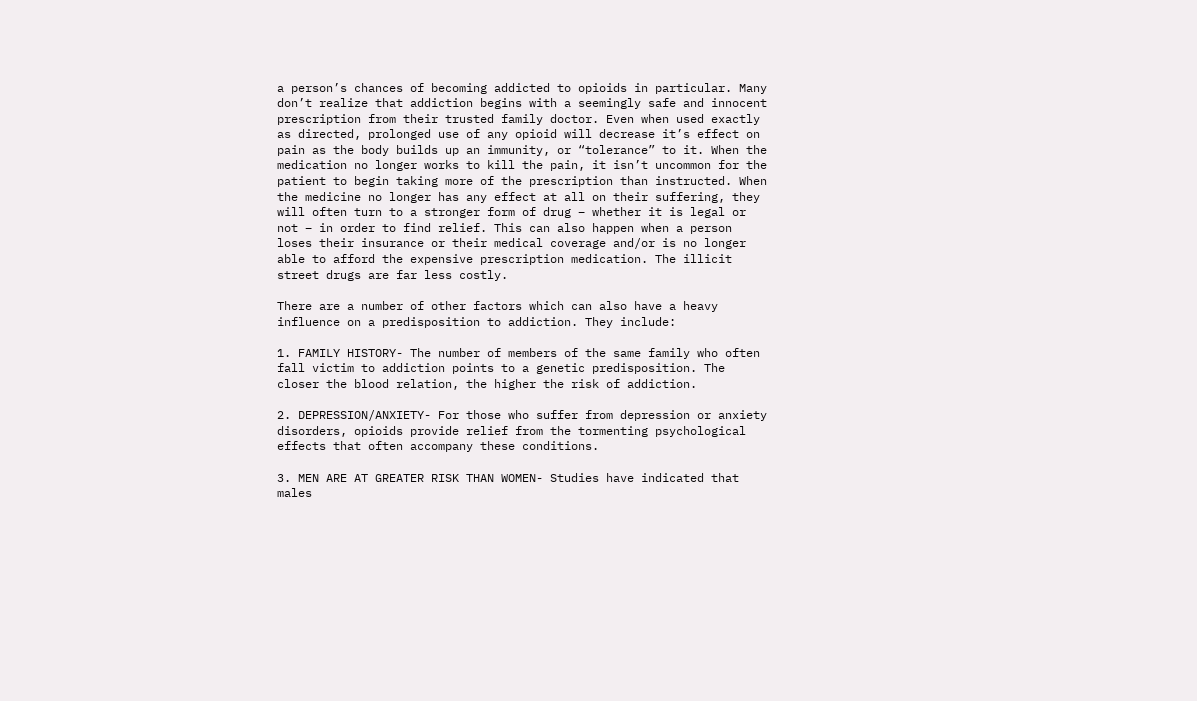a person’s chances of becoming addicted to opioids in particular. Many don’t realize that addiction begins with a seemingly safe and innocent prescription from their trusted family doctor. Even when used exactly as directed, prolonged use of any opioid will decrease it’s effect on pain as the body builds up an immunity, or “tolerance” to it. When the medication no longer works to kill the pain, it isn’t uncommon for the patient to begin taking more of the prescription than instructed. When the medicine no longer has any effect at all on their suffering, they will often turn to a stronger form of drug – whether it is legal or not – in order to find relief. This can also happen when a person loses their insurance or their medical coverage and/or is no longer able to afford the expensive prescription medication. The illicit street drugs are far less costly.

There are a number of other factors which can also have a heavy influence on a predisposition to addiction. They include:

1. FAMILY HISTORY- The number of members of the same family who often fall victim to addiction points to a genetic predisposition. The closer the blood relation, the higher the risk of addiction.

2. DEPRESSION/ANXIETY- For those who suffer from depression or anxiety disorders, opioids provide relief from the tormenting psychological effects that often accompany these conditions.

3. MEN ARE AT GREATER RISK THAN WOMEN- Studies have indicated that males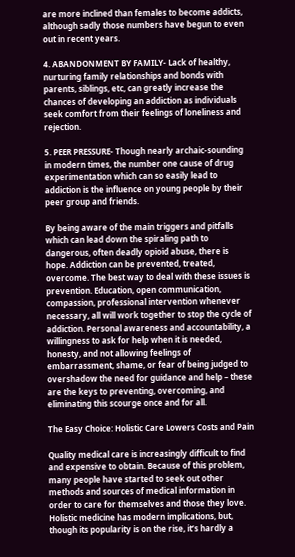are more inclined than females to become addicts, although sadly those numbers have begun to even out in recent years.

4. ABANDONMENT BY FAMILY- Lack of healthy, nurturing family relationships and bonds with parents, siblings, etc, can greatly increase the chances of developing an addiction as individuals seek comfort from their feelings of loneliness and rejection.

5. PEER PRESSURE- Though nearly archaic-sounding in modern times, the number one cause of drug experimentation which can so easily lead to addiction is the influence on young people by their peer group and friends.

By being aware of the main triggers and pitfalls which can lead down the spiraling path to dangerous, often deadly opioid abuse, there is hope. Addiction can be prevented, treated, overcome. The best way to deal with these issues is prevention. Education, open communication, compassion, professional intervention whenever necessary, all will work together to stop the cycle of addiction. Personal awareness and accountability, a willingness to ask for help when it is needed, honesty, and not allowing feelings of embarrassment, shame, or fear of being judged to overshadow the need for guidance and help – these are the keys to preventing, overcoming, and eliminating this scourge once and for all.

The Easy Choice: Holistic Care Lowers Costs and Pain

Quality medical care is increasingly difficult to find and expensive to obtain. Because of this problem, many people have started to seek out other methods and sources of medical information in order to care for themselves and those they love. Holistic medicine has modern implications, but, though its popularity is on the rise, it’s hardly a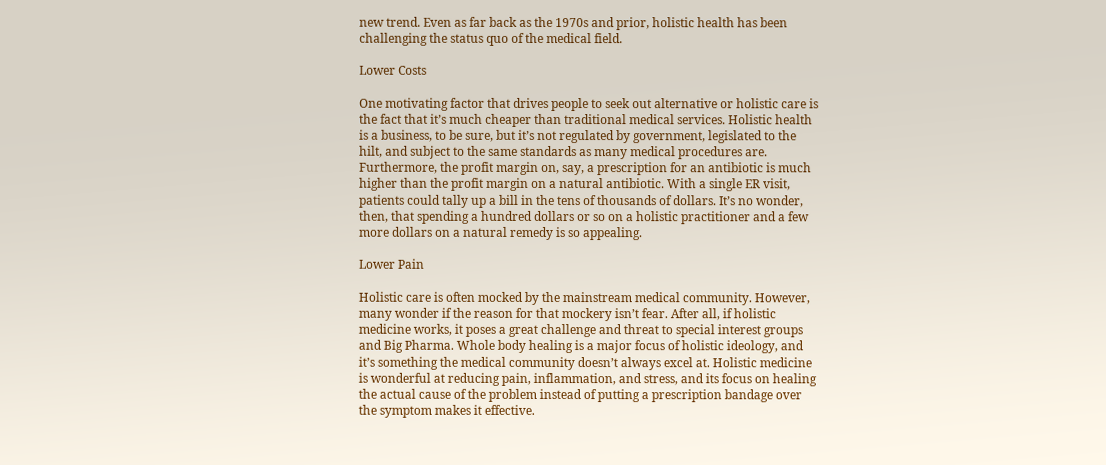new trend. Even as far back as the 1970s and prior, holistic health has been challenging the status quo of the medical field.

Lower Costs

One motivating factor that drives people to seek out alternative or holistic care is the fact that it’s much cheaper than traditional medical services. Holistic health is a business, to be sure, but it’s not regulated by government, legislated to the hilt, and subject to the same standards as many medical procedures are. Furthermore, the profit margin on, say, a prescription for an antibiotic is much higher than the profit margin on a natural antibiotic. With a single ER visit, patients could tally up a bill in the tens of thousands of dollars. It’s no wonder, then, that spending a hundred dollars or so on a holistic practitioner and a few more dollars on a natural remedy is so appealing.

Lower Pain

Holistic care is often mocked by the mainstream medical community. However, many wonder if the reason for that mockery isn’t fear. After all, if holistic medicine works, it poses a great challenge and threat to special interest groups and Big Pharma. Whole body healing is a major focus of holistic ideology, and it’s something the medical community doesn’t always excel at. Holistic medicine is wonderful at reducing pain, inflammation, and stress, and its focus on healing the actual cause of the problem instead of putting a prescription bandage over the symptom makes it effective.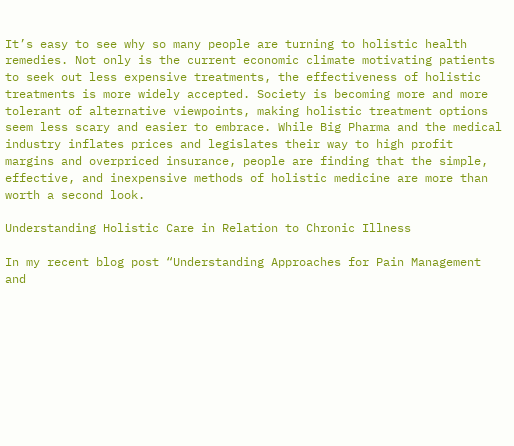It’s easy to see why so many people are turning to holistic health remedies. Not only is the current economic climate motivating patients to seek out less expensive treatments, the effectiveness of holistic treatments is more widely accepted. Society is becoming more and more tolerant of alternative viewpoints, making holistic treatment options seem less scary and easier to embrace. While Big Pharma and the medical industry inflates prices and legislates their way to high profit margins and overpriced insurance, people are finding that the simple, effective, and inexpensive methods of holistic medicine are more than worth a second look.

Understanding Holistic Care in Relation to Chronic Illness

In my recent blog post “Understanding Approaches for Pain Management and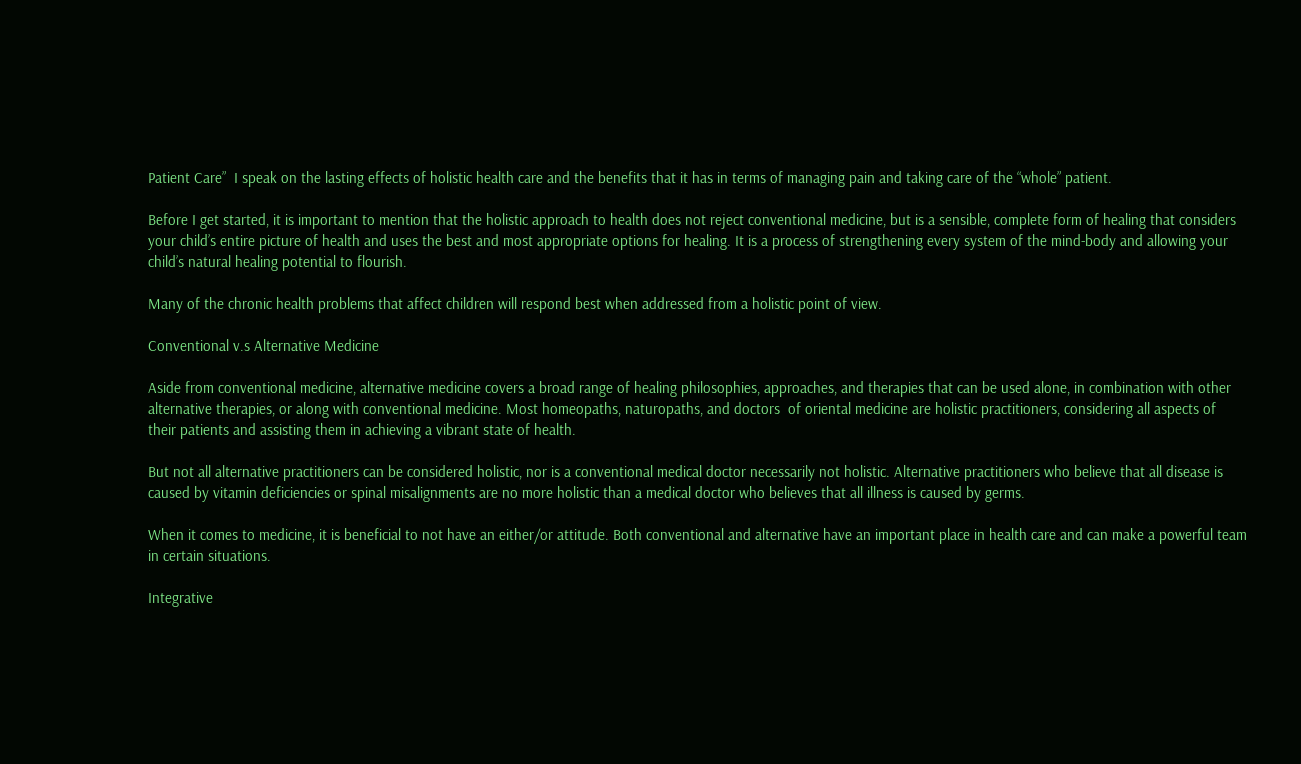Patient Care”  I speak on the lasting effects of holistic health care and the benefits that it has in terms of managing pain and taking care of the “whole” patient.

Before I get started, it is important to mention that the holistic approach to health does not reject conventional medicine, but is a sensible, complete form of healing that considers your child’s entire picture of health and uses the best and most appropriate options for healing. It is a process of strengthening every system of the mind-body and allowing your child’s natural healing potential to flourish.

Many of the chronic health problems that affect children will respond best when addressed from a holistic point of view.

Conventional v.s Alternative Medicine

Aside from conventional medicine, alternative medicine covers a broad range of healing philosophies, approaches, and therapies that can be used alone, in combination with other alternative therapies, or along with conventional medicine. Most homeopaths, naturopaths, and doctors  of oriental medicine are holistic practitioners, considering all aspects of their patients and assisting them in achieving a vibrant state of health.

But not all alternative practitioners can be considered holistic, nor is a conventional medical doctor necessarily not holistic. Alternative practitioners who believe that all disease is caused by vitamin deficiencies or spinal misalignments are no more holistic than a medical doctor who believes that all illness is caused by germs.

When it comes to medicine, it is beneficial to not have an either/or attitude. Both conventional and alternative have an important place in health care and can make a powerful team in certain situations.

Integrative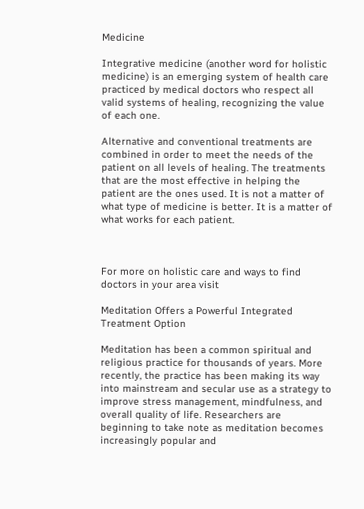Medicine

Integrative medicine (another word for holistic medicine) is an emerging system of health care practiced by medical doctors who respect all valid systems of healing, recognizing the value of each one.

Alternative and conventional treatments are combined in order to meet the needs of the patient on all levels of healing. The treatments that are the most effective in helping the patient are the ones used. It is not a matter of what type of medicine is better. It is a matter of what works for each patient.



For more on holistic care and ways to find doctors in your area visit

Meditation Offers a Powerful Integrated Treatment Option

Meditation has been a common spiritual and religious practice for thousands of years. More recently, the practice has been making its way into mainstream and secular use as a strategy to improve stress management, mindfulness, and overall quality of life. Researchers are beginning to take note as meditation becomes increasingly popular and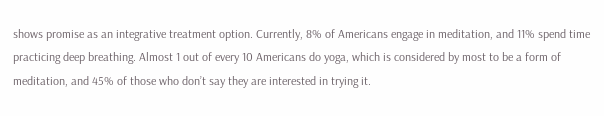shows promise as an integrative treatment option. Currently, 8% of Americans engage in meditation, and 11% spend time practicing deep breathing. Almost 1 out of every 10 Americans do yoga, which is considered by most to be a form of meditation, and 45% of those who don’t say they are interested in trying it.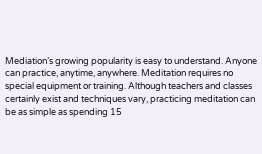Mediation’s growing popularity is easy to understand. Anyone can practice, anytime, anywhere. Meditation requires no special equipment or training. Although teachers and classes certainly exist and techniques vary, practicing meditation can be as simple as spending 15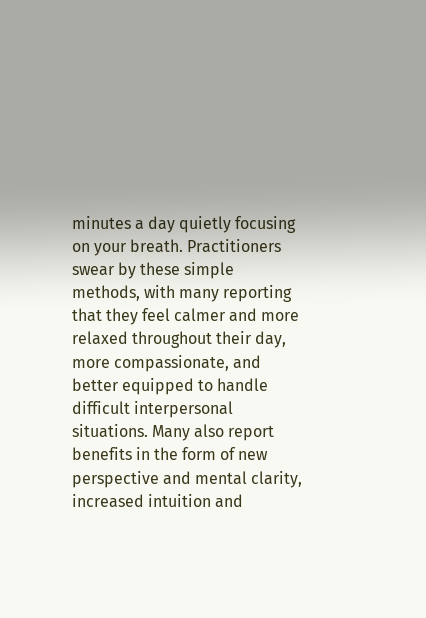minutes a day quietly focusing on your breath. Practitioners swear by these simple methods, with many reporting that they feel calmer and more relaxed throughout their day, more compassionate, and better equipped to handle difficult interpersonal situations. Many also report benefits in the form of new perspective and mental clarity, increased intuition and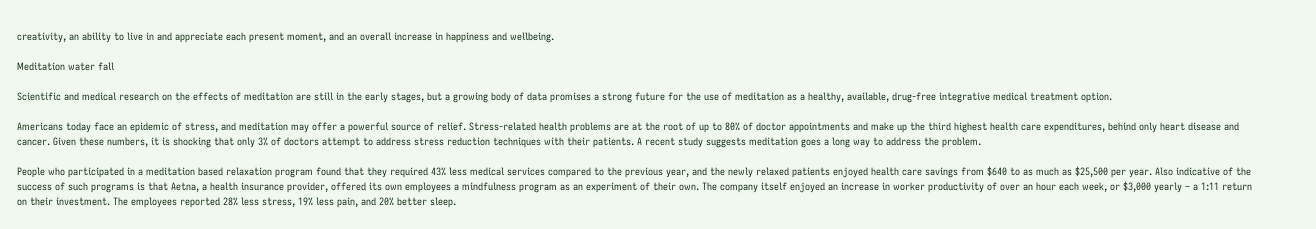creativity, an ability to live in and appreciate each present moment, and an overall increase in happiness and wellbeing.

Meditation water fall

Scientific and medical research on the effects of meditation are still in the early stages, but a growing body of data promises a strong future for the use of meditation as a healthy, available, drug-free integrative medical treatment option.

Americans today face an epidemic of stress, and meditation may offer a powerful source of relief. Stress-related health problems are at the root of up to 80% of doctor appointments and make up the third highest health care expenditures, behind only heart disease and cancer. Given these numbers, it is shocking that only 3% of doctors attempt to address stress reduction techniques with their patients. A recent study suggests meditation goes a long way to address the problem.

People who participated in a meditation based relaxation program found that they required 43% less medical services compared to the previous year, and the newly relaxed patients enjoyed health care savings from $640 to as much as $25,500 per year. Also indicative of the success of such programs is that Aetna, a health insurance provider, offered its own employees a mindfulness program as an experiment of their own. The company itself enjoyed an increase in worker productivity of over an hour each week, or $3,000 yearly – a 1:11 return on their investment. The employees reported 28% less stress, 19% less pain, and 20% better sleep.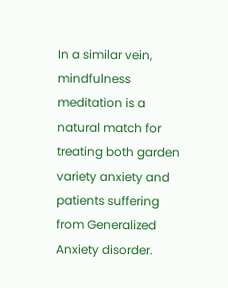In a similar vein, mindfulness meditation is a natural match for treating both garden variety anxiety and patients suffering from Generalized Anxiety disorder.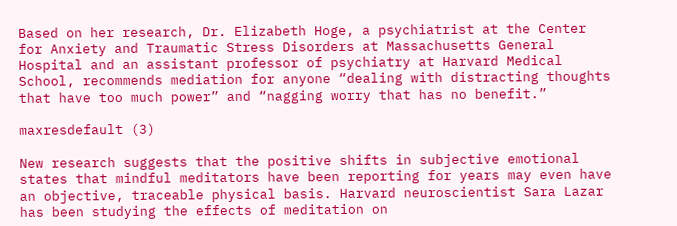Based on her research, Dr. Elizabeth Hoge, a psychiatrist at the Center for Anxiety and Traumatic Stress Disorders at Massachusetts General Hospital and an assistant professor of psychiatry at Harvard Medical School, recommends mediation for anyone “dealing with distracting thoughts that have too much power” and “nagging worry that has no benefit.”

maxresdefault (3)

New research suggests that the positive shifts in subjective emotional states that mindful meditators have been reporting for years may even have an objective, traceable physical basis. Harvard neuroscientist Sara Lazar has been studying the effects of meditation on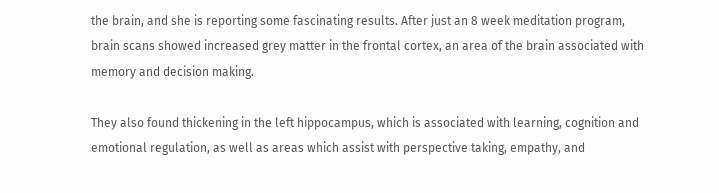the brain, and she is reporting some fascinating results. After just an 8 week meditation program, brain scans showed increased grey matter in the frontal cortex, an area of the brain associated with memory and decision making.

They also found thickening in the left hippocampus, which is associated with learning, cognition and emotional regulation, as well as areas which assist with perspective taking, empathy, and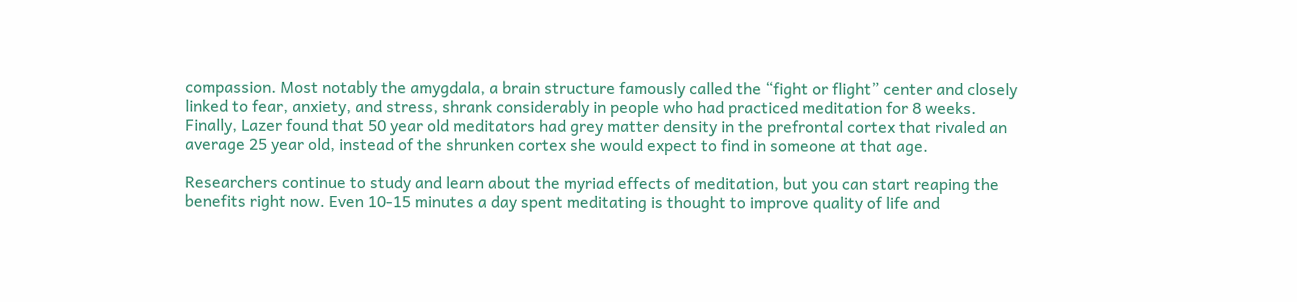compassion. Most notably the amygdala, a brain structure famously called the “fight or flight” center and closely linked to fear, anxiety, and stress, shrank considerably in people who had practiced meditation for 8 weeks. Finally, Lazer found that 50 year old meditators had grey matter density in the prefrontal cortex that rivaled an average 25 year old, instead of the shrunken cortex she would expect to find in someone at that age.

Researchers continue to study and learn about the myriad effects of meditation, but you can start reaping the benefits right now. Even 10-15 minutes a day spent meditating is thought to improve quality of life and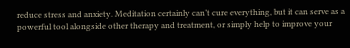reduce stress and anxiety. Meditation certainly can’t cure everything, but it can serve as a powerful tool alongside other therapy and treatment, or simply help to improve your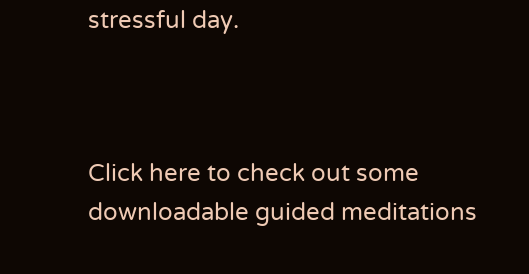stressful day.



Click here to check out some downloadable guided meditations